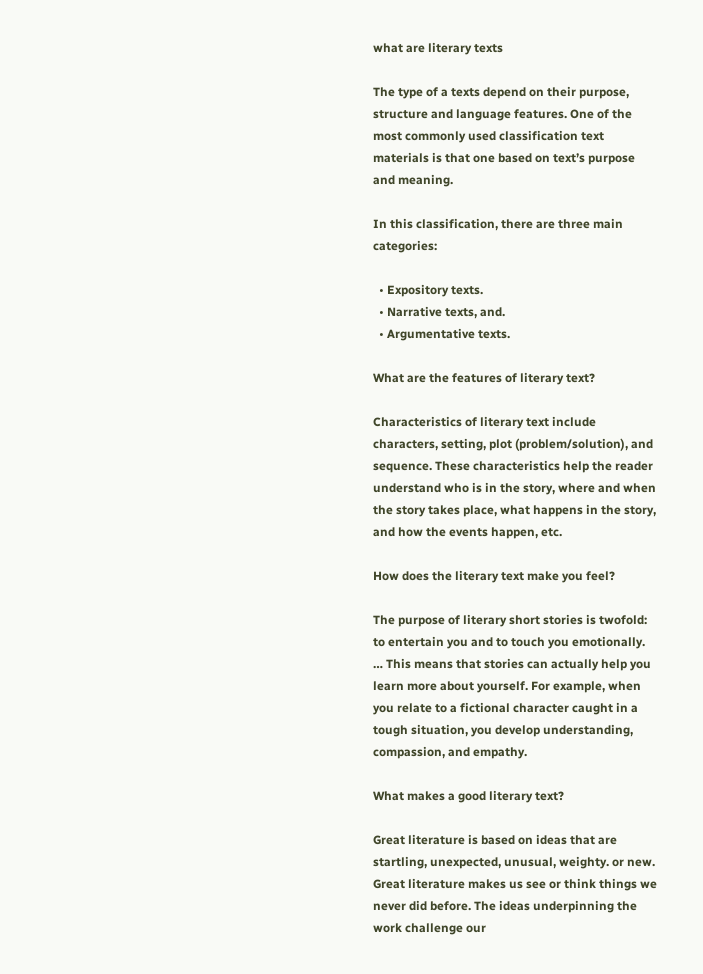what are literary texts

The type of a texts depend on their purpose, structure and language features. One of the most commonly used classification text materials is that one based on text’s purpose and meaning.

In this classification, there are three main categories:

  • Expository texts.
  • Narrative texts, and.
  • Argumentative texts.

What are the features of literary text?

Characteristics of literary text include characters, setting, plot (problem/solution), and sequence. These characteristics help the reader understand who is in the story, where and when the story takes place, what happens in the story, and how the events happen, etc.

How does the literary text make you feel?

The purpose of literary short stories is twofold: to entertain you and to touch you emotionally. … This means that stories can actually help you learn more about yourself. For example, when you relate to a fictional character caught in a tough situation, you develop understanding, compassion, and empathy.

What makes a good literary text?

Great literature is based on ideas that are startling, unexpected, unusual, weighty. or new. Great literature makes us see or think things we never did before. The ideas underpinning the work challenge our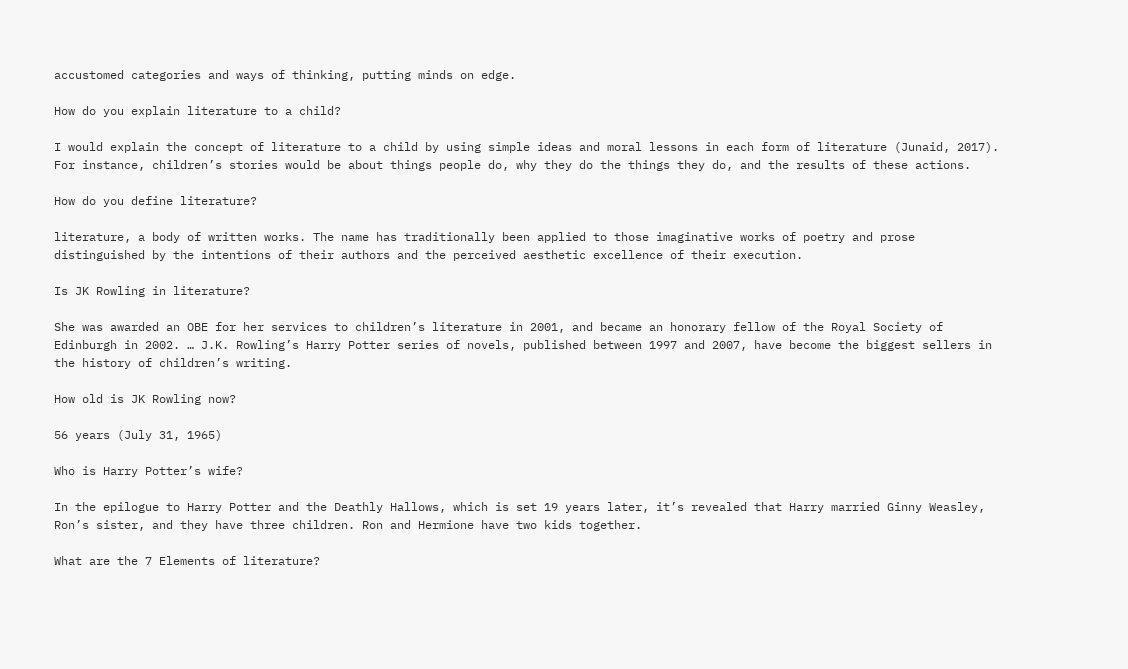accustomed categories and ways of thinking, putting minds on edge.

How do you explain literature to a child?

I would explain the concept of literature to a child by using simple ideas and moral lessons in each form of literature (Junaid, 2017). For instance, children’s stories would be about things people do, why they do the things they do, and the results of these actions.

How do you define literature?

literature, a body of written works. The name has traditionally been applied to those imaginative works of poetry and prose distinguished by the intentions of their authors and the perceived aesthetic excellence of their execution.

Is JK Rowling in literature?

She was awarded an OBE for her services to children’s literature in 2001, and became an honorary fellow of the Royal Society of Edinburgh in 2002. … J.K. Rowling’s Harry Potter series of novels, published between 1997 and 2007, have become the biggest sellers in the history of children’s writing.

How old is JK Rowling now?

56 years (July 31, 1965)

Who is Harry Potter’s wife?

In the epilogue to Harry Potter and the Deathly Hallows, which is set 19 years later, it’s revealed that Harry married Ginny Weasley, Ron’s sister, and they have three children. Ron and Hermione have two kids together.

What are the 7 Elements of literature?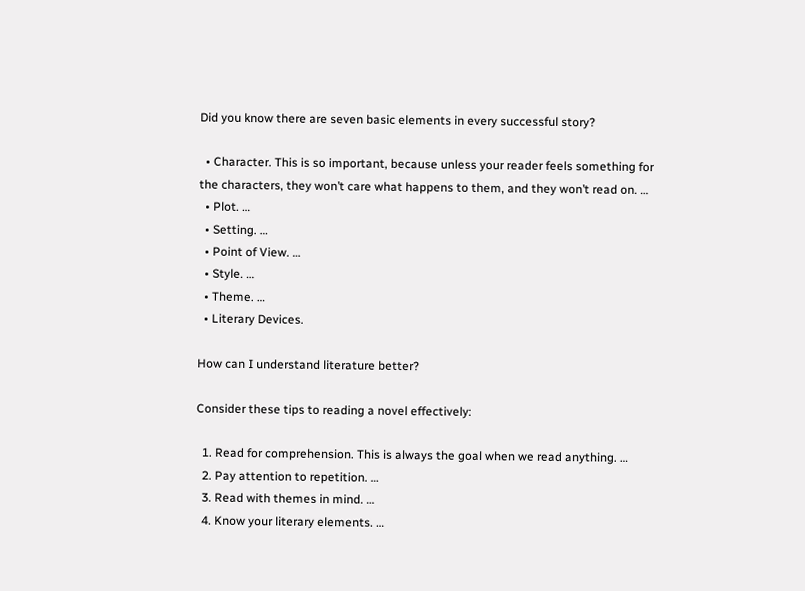Did you know there are seven basic elements in every successful story?

  • Character. This is so important, because unless your reader feels something for the characters, they won’t care what happens to them, and they won’t read on. …
  • Plot. …
  • Setting. …
  • Point of View. …
  • Style. …
  • Theme. …
  • Literary Devices.

How can I understand literature better?

Consider these tips to reading a novel effectively:

  1. Read for comprehension. This is always the goal when we read anything. …
  2. Pay attention to repetition. …
  3. Read with themes in mind. …
  4. Know your literary elements. …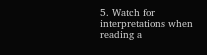5. Watch for interpretations when reading a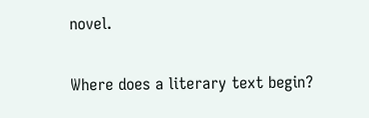novel.

Where does a literary text begin?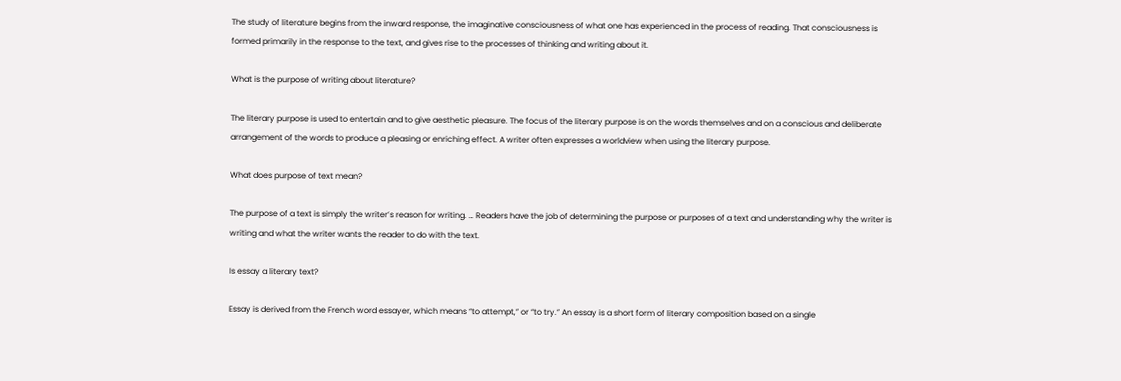The study of literature begins from the inward response, the imaginative consciousness of what one has experienced in the process of reading. That consciousness is formed primarily in the response to the text, and gives rise to the processes of thinking and writing about it.

What is the purpose of writing about literature?

The literary purpose is used to entertain and to give aesthetic pleasure. The focus of the literary purpose is on the words themselves and on a conscious and deliberate arrangement of the words to produce a pleasing or enriching effect. A writer often expresses a worldview when using the literary purpose.

What does purpose of text mean?

The purpose of a text is simply the writer’s reason for writing. … Readers have the job of determining the purpose or purposes of a text and understanding why the writer is writing and what the writer wants the reader to do with the text.

Is essay a literary text?

Essay is derived from the French word essayer, which means “to attempt,” or “to try.” An essay is a short form of literary composition based on a single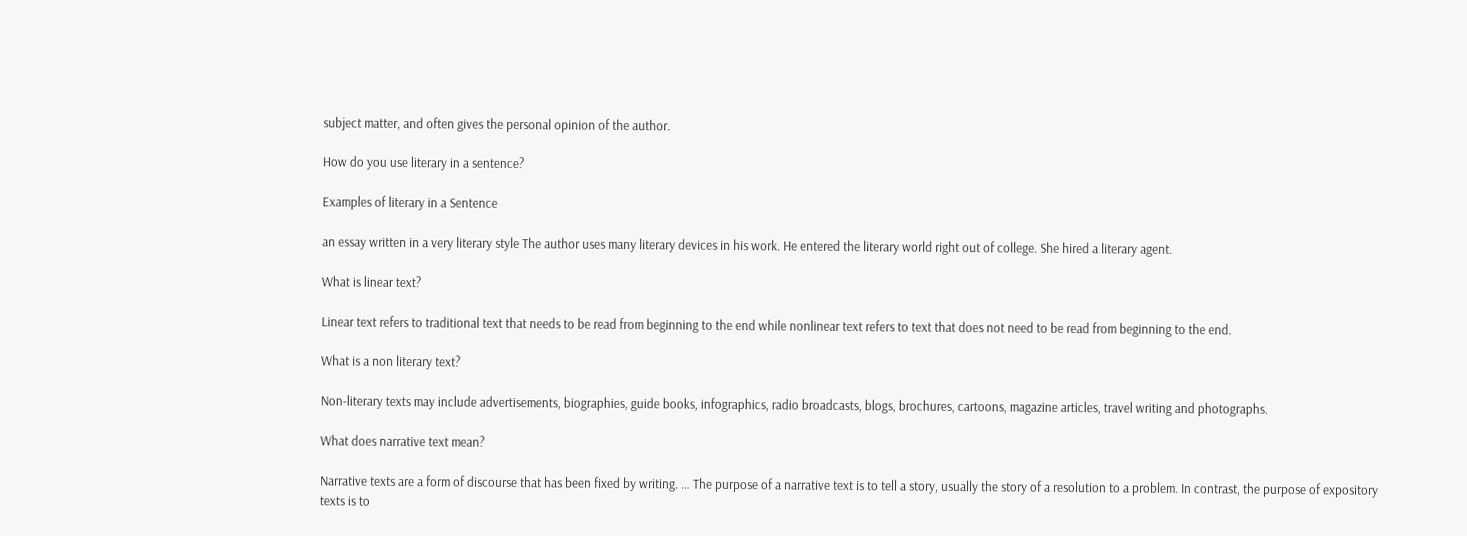subject matter, and often gives the personal opinion of the author.

How do you use literary in a sentence?

Examples of literary in a Sentence

an essay written in a very literary style The author uses many literary devices in his work. He entered the literary world right out of college. She hired a literary agent.

What is linear text?

Linear text refers to traditional text that needs to be read from beginning to the end while nonlinear text refers to text that does not need to be read from beginning to the end.

What is a non literary text?

Non-literary texts may include advertisements, biographies, guide books, infographics, radio broadcasts, blogs, brochures, cartoons, magazine articles, travel writing and photographs.

What does narrative text mean?

Narrative texts are a form of discourse that has been fixed by writing. … The purpose of a narrative text is to tell a story, usually the story of a resolution to a problem. In contrast, the purpose of expository texts is to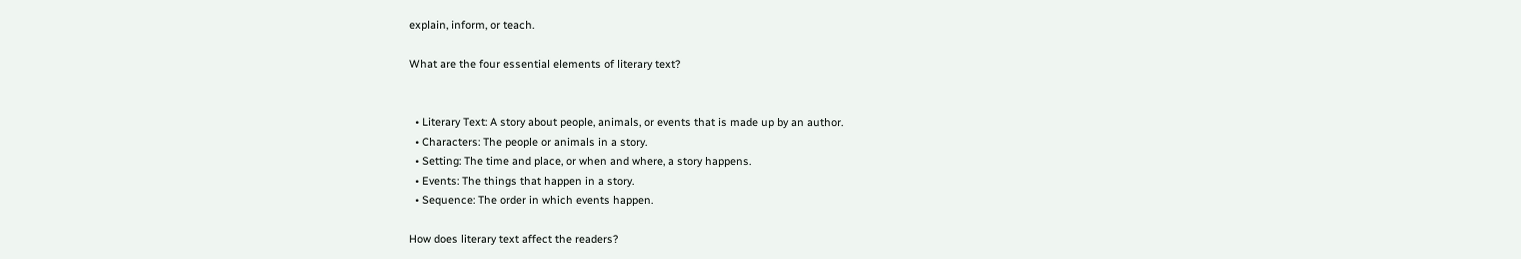explain, inform, or teach.

What are the four essential elements of literary text?


  • Literary Text: A story about people, animals, or events that is made up by an author.
  • Characters: The people or animals in a story.
  • Setting: The time and place, or when and where, a story happens.
  • Events: The things that happen in a story.
  • Sequence: The order in which events happen.

How does literary text affect the readers?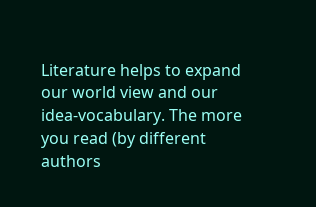Literature helps to expand our world view and our idea-vocabulary. The more you read (by different authors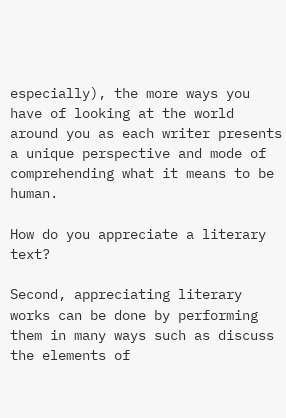especially), the more ways you have of looking at the world around you as each writer presents a unique perspective and mode of comprehending what it means to be human.

How do you appreciate a literary text?

Second, appreciating literary works can be done by performing them in many ways such as discuss the elements of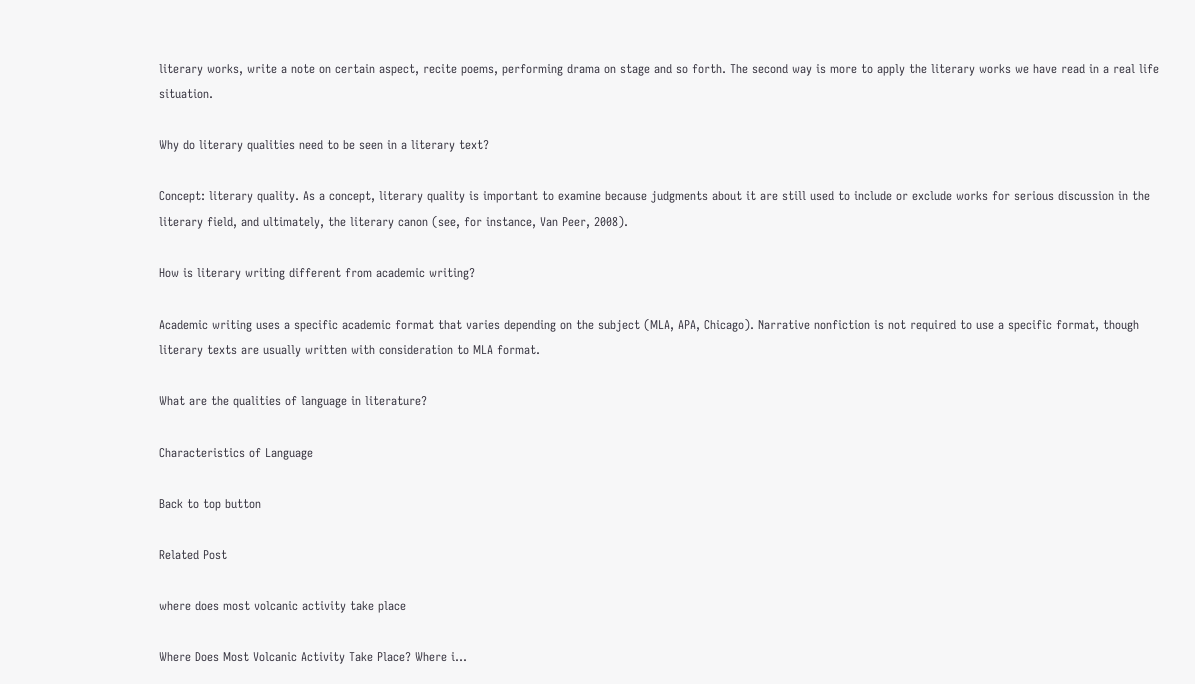literary works, write a note on certain aspect, recite poems, performing drama on stage and so forth. The second way is more to apply the literary works we have read in a real life situation.

Why do literary qualities need to be seen in a literary text?

Concept: literary quality. As a concept, literary quality is important to examine because judgments about it are still used to include or exclude works for serious discussion in the literary field, and ultimately, the literary canon (see, for instance, Van Peer, 2008).

How is literary writing different from academic writing?

Academic writing uses a specific academic format that varies depending on the subject (MLA, APA, Chicago). Narrative nonfiction is not required to use a specific format, though literary texts are usually written with consideration to MLA format.

What are the qualities of language in literature?

Characteristics of Language

Back to top button

Related Post

where does most volcanic activity take place

Where Does Most Volcanic Activity Take Place? Where i...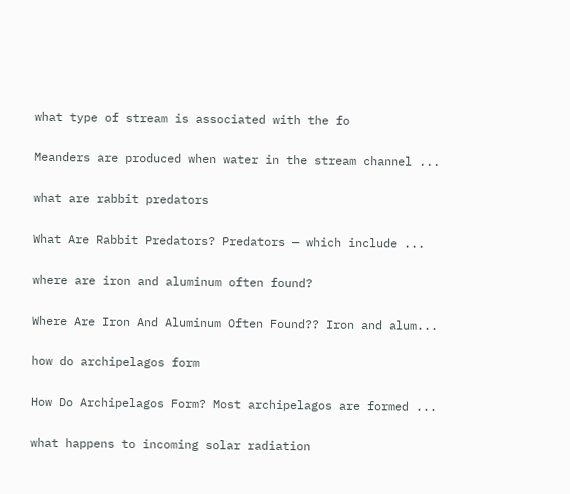what type of stream is associated with the fo

Meanders are produced when water in the stream channel ...

what are rabbit predators

What Are Rabbit Predators? Predators — which include ...

where are iron and aluminum often found?

Where Are Iron And Aluminum Often Found?? Iron and alum...

how do archipelagos form

How Do Archipelagos Form? Most archipelagos are formed ...

what happens to incoming solar radiation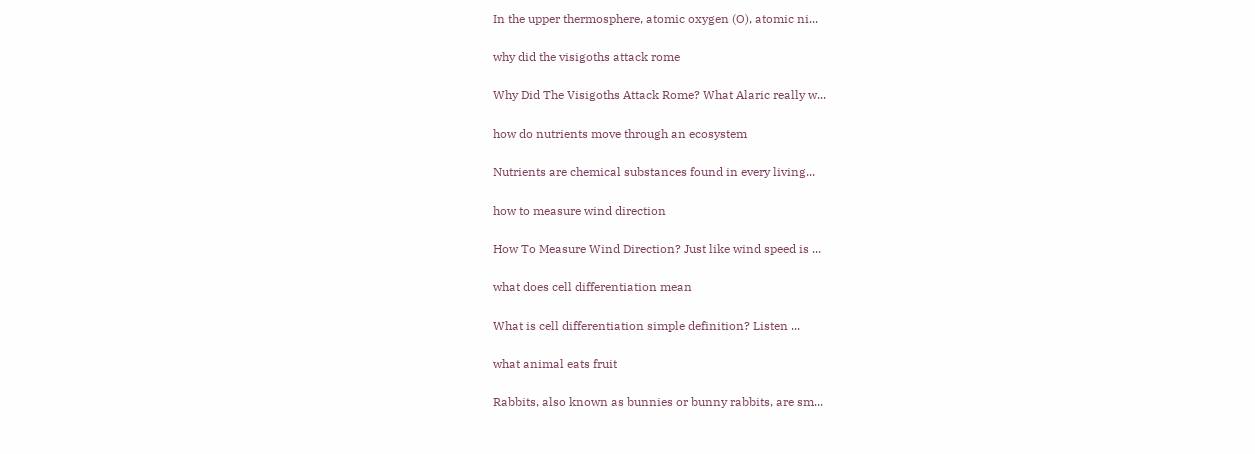In the upper thermosphere, atomic oxygen (O), atomic ni...

why did the visigoths attack rome

Why Did The Visigoths Attack Rome? What Alaric really w...

how do nutrients move through an ecosystem

Nutrients are chemical substances found in every living...

how to measure wind direction

How To Measure Wind Direction? Just like wind speed is ...

what does cell differentiation mean

What is cell differentiation simple definition? Listen ...

what animal eats fruit

Rabbits, also known as bunnies or bunny rabbits, are sm...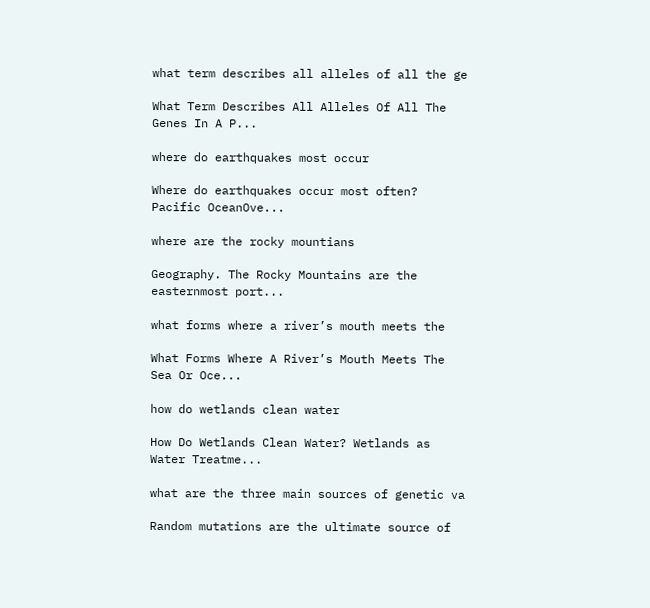what term describes all alleles of all the ge

What Term Describes All Alleles Of All The Genes In A P...

where do earthquakes most occur

Where do earthquakes occur most often? Pacific OceanOve...

where are the rocky mountians

Geography. The Rocky Mountains are the easternmost port...

what forms where a river’s mouth meets the

What Forms Where A River’s Mouth Meets The Sea Or Oce...

how do wetlands clean water

How Do Wetlands Clean Water? Wetlands as Water Treatme...

what are the three main sources of genetic va

Random mutations are the ultimate source of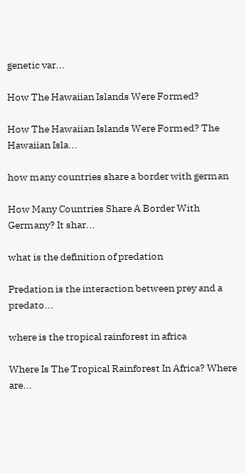genetic var...

How The Hawaiian Islands Were Formed?

How The Hawaiian Islands Were Formed? The Hawaiian Isla...

how many countries share a border with german

How Many Countries Share A Border With Germany? It shar...

what is the definition of predation

Predation is the interaction between prey and a predato...

where is the tropical rainforest in africa

Where Is The Tropical Rainforest In Africa? Where are...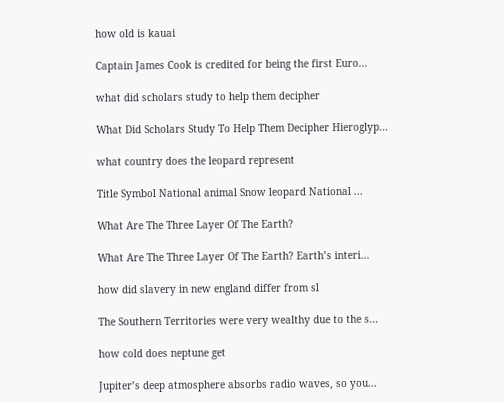how old is kauai

Captain James Cook is credited for being the first Euro...

what did scholars study to help them decipher

What Did Scholars Study To Help Them Decipher Hieroglyp...

what country does the leopard represent

Title Symbol National animal Snow leopard National ...

What Are The Three Layer Of The Earth?

What Are The Three Layer Of The Earth? Earth’s interi...

how did slavery in new england differ from sl

The Southern Territories were very wealthy due to the s...

how cold does neptune get

Jupiter’s deep atmosphere absorbs radio waves, so you...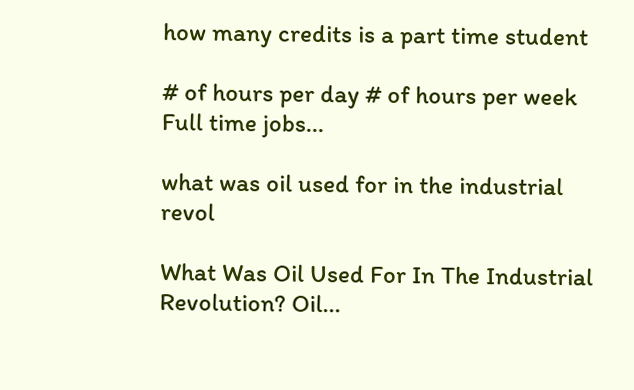how many credits is a part time student

# of hours per day # of hours per week Full time jobs...

what was oil used for in the industrial revol

What Was Oil Used For In The Industrial Revolution? Oil...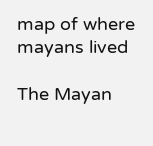map of where mayans lived

The Mayan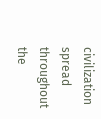civilization spread throughout the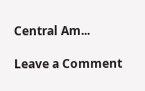Central Am...

Leave a Comment